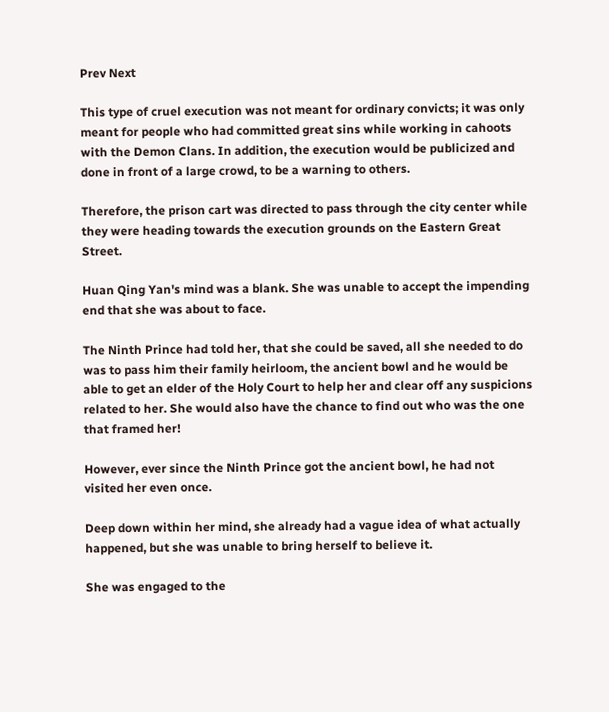Prev Next

This type of cruel execution was not meant for ordinary convicts; it was only meant for people who had committed great sins while working in cahoots with the Demon Clans. In addition, the execution would be publicized and done in front of a large crowd, to be a warning to others.

Therefore, the prison cart was directed to pass through the city center while they were heading towards the execution grounds on the Eastern Great Street.

Huan Qing Yan's mind was a blank. She was unable to accept the impending end that she was about to face.

The Ninth Prince had told her, that she could be saved, all she needed to do was to pass him their family heirloom, the ancient bowl and he would be able to get an elder of the Holy Court to help her and clear off any suspicions related to her. She would also have the chance to find out who was the one that framed her!

However, ever since the Ninth Prince got the ancient bowl, he had not visited her even once.

Deep down within her mind, she already had a vague idea of what actually happened, but she was unable to bring herself to believe it.

She was engaged to the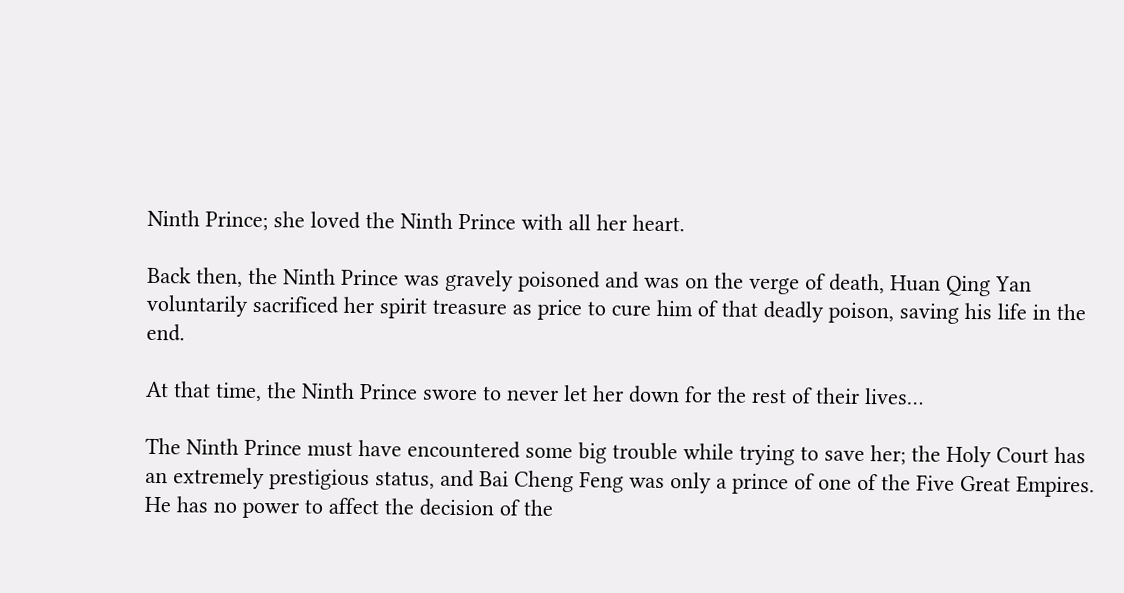Ninth Prince; she loved the Ninth Prince with all her heart.

Back then, the Ninth Prince was gravely poisoned and was on the verge of death, Huan Qing Yan voluntarily sacrificed her spirit treasure as price to cure him of that deadly poison, saving his life in the end.

At that time, the Ninth Prince swore to never let her down for the rest of their lives…

The Ninth Prince must have encountered some big trouble while trying to save her; the Holy Court has an extremely prestigious status, and Bai Cheng Feng was only a prince of one of the Five Great Empires. He has no power to affect the decision of the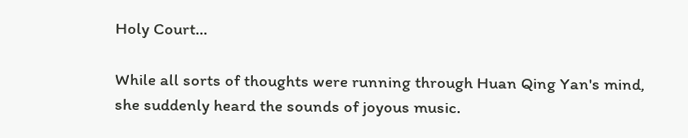Holy Court…

While all sorts of thoughts were running through Huan Qing Yan's mind, she suddenly heard the sounds of joyous music.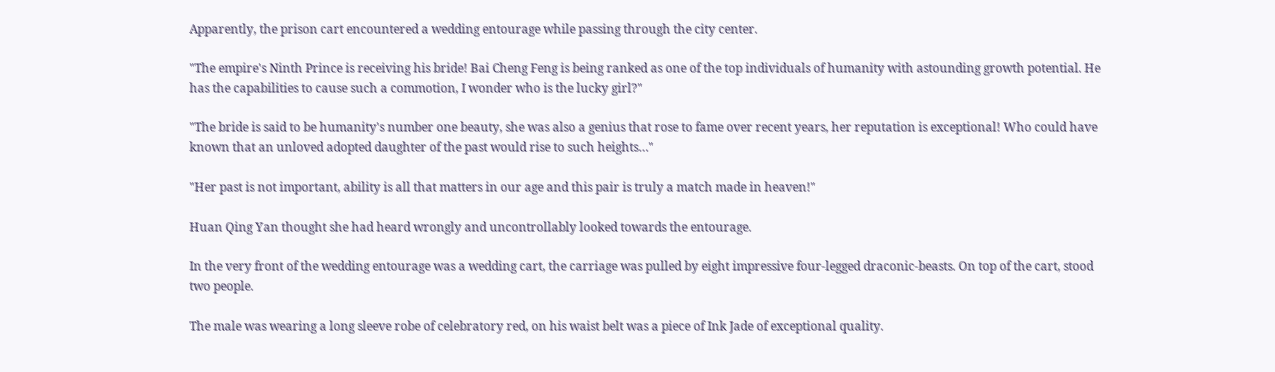Apparently, the prison cart encountered a wedding entourage while passing through the city center.

"The empire's Ninth Prince is receiving his bride! Bai Cheng Feng is being ranked as one of the top individuals of humanity with astounding growth potential. He has the capabilities to cause such a commotion, I wonder who is the lucky girl?"

"The bride is said to be humanity's number one beauty, she was also a genius that rose to fame over recent years, her reputation is exceptional! Who could have known that an unloved adopted daughter of the past would rise to such heights…"

"Her past is not important, ability is all that matters in our age and this pair is truly a match made in heaven!"

Huan Qing Yan thought she had heard wrongly and uncontrollably looked towards the entourage.

In the very front of the wedding entourage was a wedding cart, the carriage was pulled by eight impressive four-legged draconic-beasts. On top of the cart, stood two people.

The male was wearing a long sleeve robe of celebratory red, on his waist belt was a piece of Ink Jade of exceptional quality.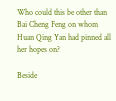Who could this be other than Bai Cheng Feng on whom Huan Qing Yan had pinned all her hopes on?

Beside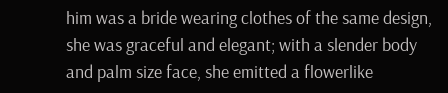him was a bride wearing clothes of the same design, she was graceful and elegant; with a slender body and palm size face, she emitted a flowerlike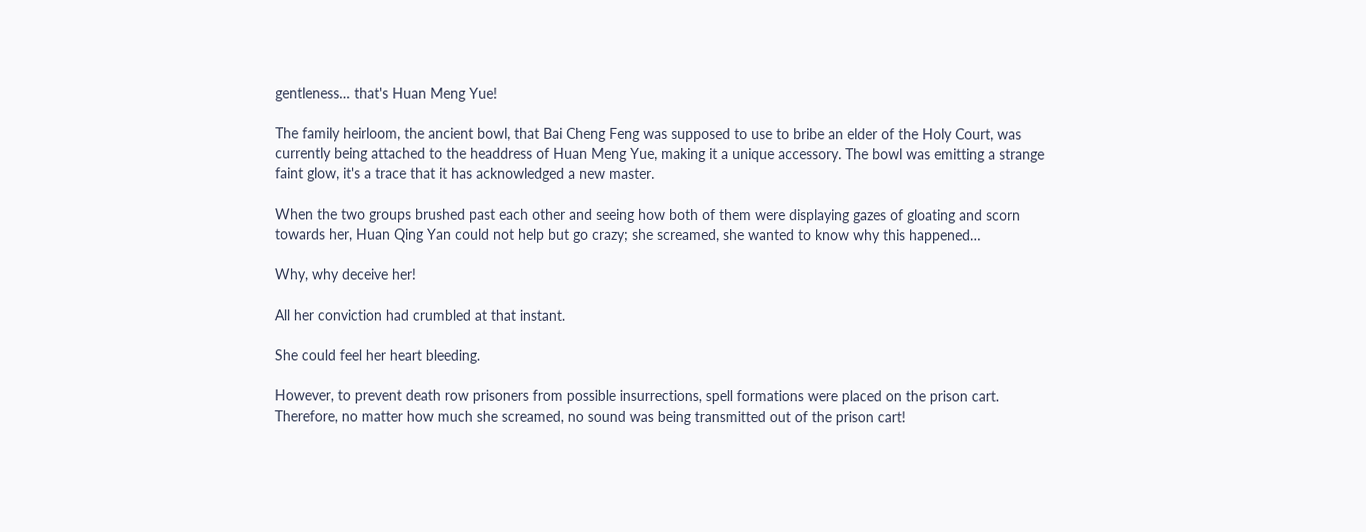gentleness… that's Huan Meng Yue!

The family heirloom, the ancient bowl, that Bai Cheng Feng was supposed to use to bribe an elder of the Holy Court, was currently being attached to the headdress of Huan Meng Yue, making it a unique accessory. The bowl was emitting a strange faint glow, it's a trace that it has acknowledged a new master.

When the two groups brushed past each other and seeing how both of them were displaying gazes of gloating and scorn towards her, Huan Qing Yan could not help but go crazy; she screamed, she wanted to know why this happened…

Why, why deceive her!

All her conviction had crumbled at that instant.

She could feel her heart bleeding.

However, to prevent death row prisoners from possible insurrections, spell formations were placed on the prison cart. Therefore, no matter how much she screamed, no sound was being transmitted out of the prison cart!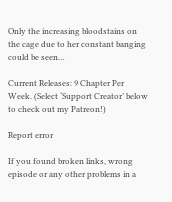Only the increasing bloodstains on the cage due to her constant banging could be seen…

Current Releases: 9 Chapter Per Week. (Select ‘Support Creator’ below to check out my Patreon!)

Report error

If you found broken links, wrong episode or any other problems in a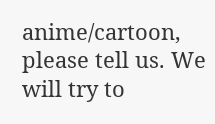anime/cartoon, please tell us. We will try to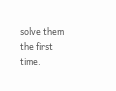solve them the first time.